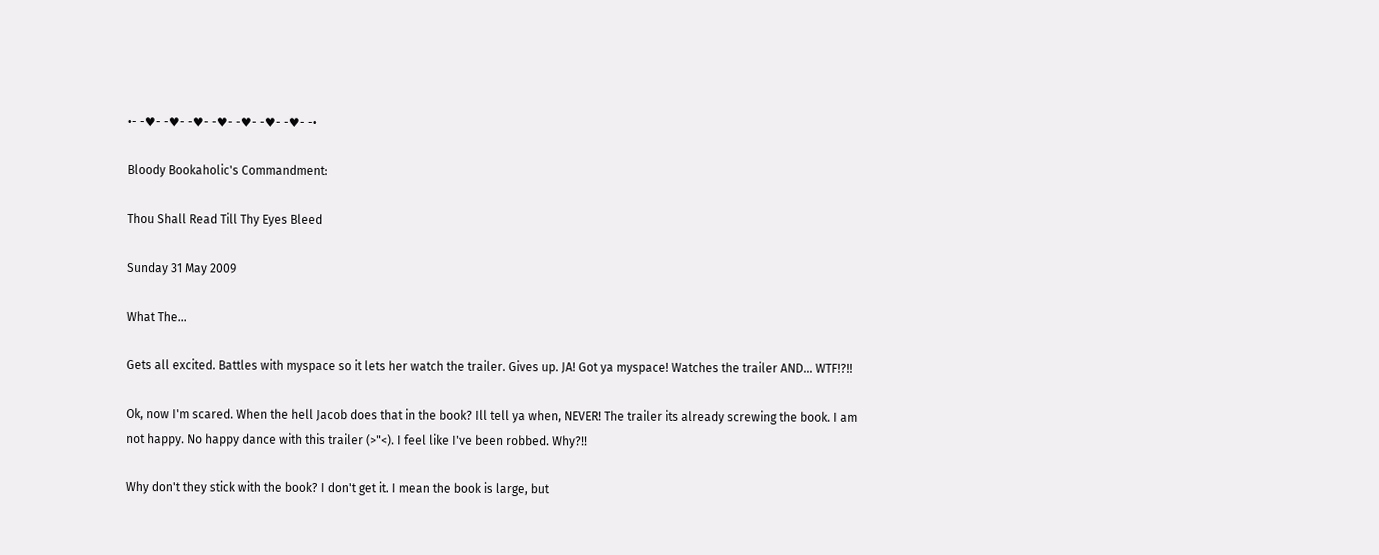•- -♥- -♥- -♥- -♥- -♥- -♥- -♥- -•

Bloody Bookaholic's Commandment:

Thou Shall Read Till Thy Eyes Bleed

Sunday 31 May 2009

What The...

Gets all excited. Battles with myspace so it lets her watch the trailer. Gives up. JA! Got ya myspace! Watches the trailer AND... WTF!?!!

Ok, now I'm scared. When the hell Jacob does that in the book? Ill tell ya when, NEVER! The trailer its already screwing the book. I am not happy. No happy dance with this trailer (>"<). I feel like I've been robbed. Why?!!

Why don't they stick with the book? I don't get it. I mean the book is large, but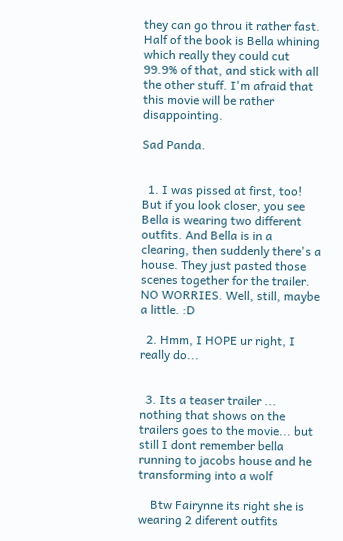they can go throu it rather fast. Half of the book is Bella whining which really they could cut 99.9% of that, and stick with all the other stuff. I'm afraid that this movie will be rather disappointing.

Sad Panda.


  1. I was pissed at first, too! But if you look closer, you see Bella is wearing two different outfits. And Bella is in a clearing, then suddenly there's a house. They just pasted those scenes together for the trailer. NO WORRIES. Well, still, maybe a little. :D

  2. Hmm, I HOPE ur right, I really do...


  3. Its a teaser trailer ... nothing that shows on the trailers goes to the movie... but still I dont remember bella running to jacobs house and he transforming into a wolf

    Btw Fairynne its right she is wearing 2 diferent outfits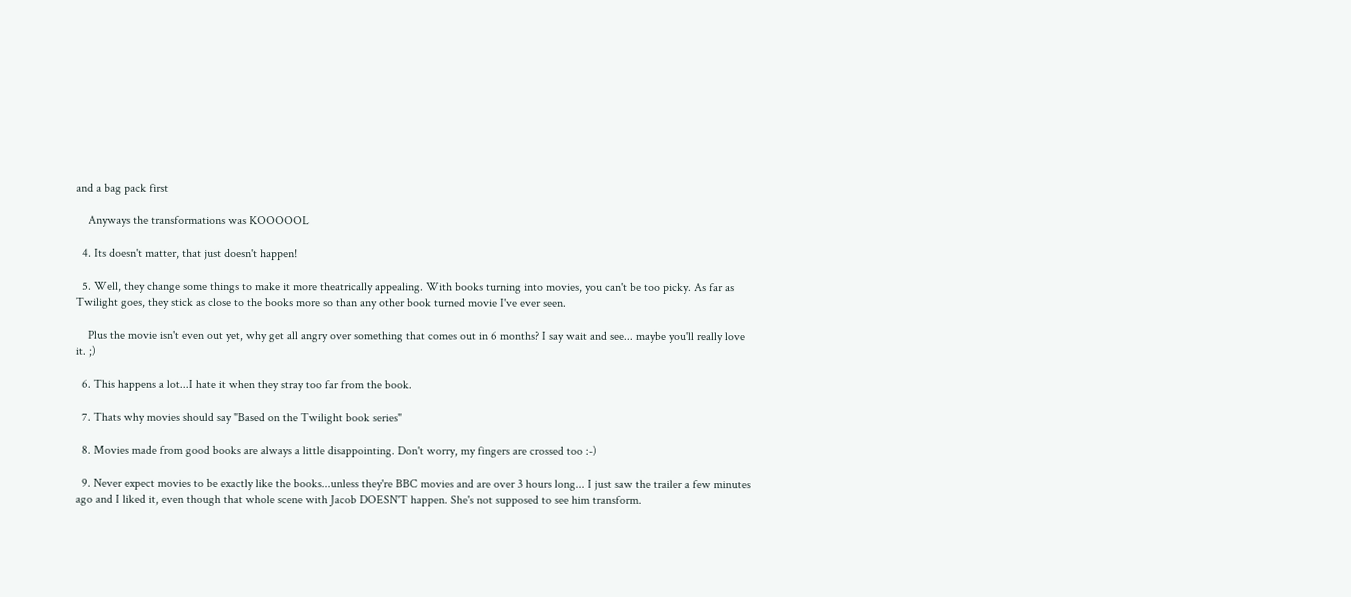and a bag pack first

    Anyways the transformations was KOOOOOL

  4. Its doesn't matter, that just doesn't happen!

  5. Well, they change some things to make it more theatrically appealing. With books turning into movies, you can't be too picky. As far as Twilight goes, they stick as close to the books more so than any other book turned movie I've ever seen.

    Plus the movie isn't even out yet, why get all angry over something that comes out in 6 months? I say wait and see... maybe you'll really love it. ;)

  6. This happens a lot...I hate it when they stray too far from the book.

  7. Thats why movies should say "Based on the Twilight book series"

  8. Movies made from good books are always a little disappointing. Don't worry, my fingers are crossed too :-)

  9. Never expect movies to be exactly like the books...unless they're BBC movies and are over 3 hours long... I just saw the trailer a few minutes ago and I liked it, even though that whole scene with Jacob DOESN'T happen. She's not supposed to see him transform.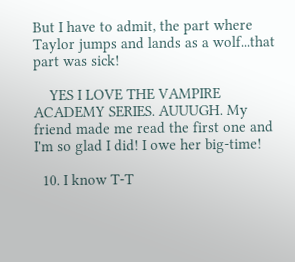But I have to admit, the part where Taylor jumps and lands as a wolf...that part was sick!

    YES I LOVE THE VAMPIRE ACADEMY SERIES. AUUUGH. My friend made me read the first one and I'm so glad I did! I owe her big-time!

  10. I know T-T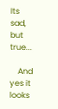Its sad, but true...

    And yes it looks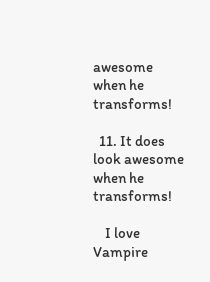awesome when he transforms!

  11. It does look awesome when he transforms!

    I love Vampire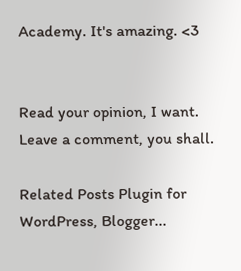Academy. It's amazing. <3


Read your opinion, I want. Leave a comment, you shall.

Related Posts Plugin for WordPress, Blogger...